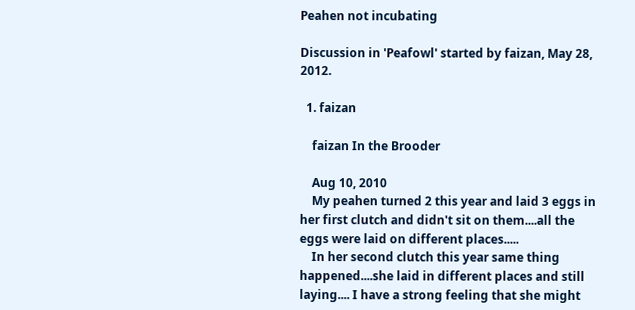Peahen not incubating

Discussion in 'Peafowl' started by faizan, May 28, 2012.

  1. faizan

    faizan In the Brooder

    Aug 10, 2010
    My peahen turned 2 this year and laid 3 eggs in her first clutch and didn't sit on them....all the eggs were laid on different places.....
    In her second clutch this year same thing happened....she laid in different places and still laying.... I have a strong feeling that she might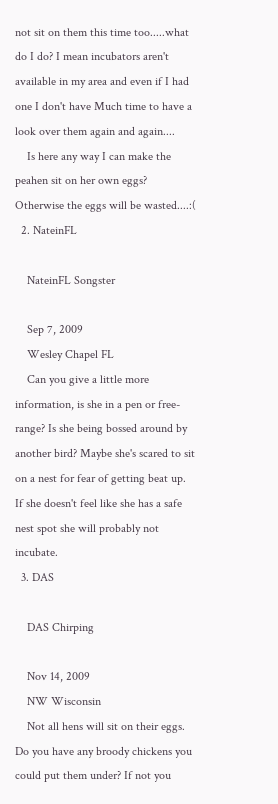not sit on them this time too.....what do I do? I mean incubators aren't available in my area and even if I had one I don't have Much time to have a look over them again and again....
    Is here any way I can make the peahen sit on her own eggs? Otherwise the eggs will be wasted....:(
  2. NateinFL

    NateinFL Songster

    Sep 7, 2009
    Wesley Chapel FL
    Can you give a little more information, is she in a pen or free-range? Is she being bossed around by another bird? Maybe she's scared to sit on a nest for fear of getting beat up. If she doesn't feel like she has a safe nest spot she will probably not incubate.
  3. DAS

    DAS Chirping

    Nov 14, 2009
    NW Wisconsin
    Not all hens will sit on their eggs. Do you have any broody chickens you could put them under? If not you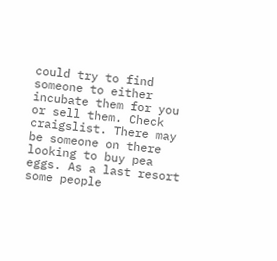could try to find someone to either incubate them for you or sell them. Check craigslist. There may be someone on there looking to buy pea eggs. As a last resort some people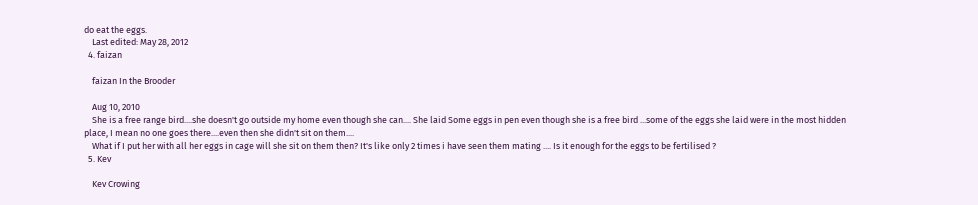do eat the eggs.
    Last edited: May 28, 2012
  4. faizan

    faizan In the Brooder

    Aug 10, 2010
    She is a free range bird....she doesn't go outside my home even though she can.... She laid Some eggs in pen even though she is a free bird ...some of the eggs she laid were in the most hidden place, I mean no one goes there....even then she didn't sit on them....
    What if I put her with all her eggs in cage will she sit on them then? It's like only 2 times i have seen them mating .... Is it enough for the eggs to be fertilised ?
  5. Kev

    Kev Crowing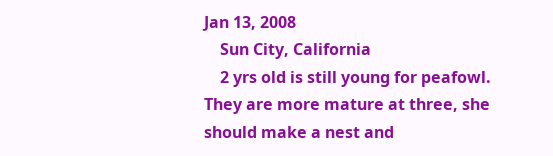Jan 13, 2008
    Sun City, California
    2 yrs old is still young for peafowl. They are more mature at three, she should make a nest and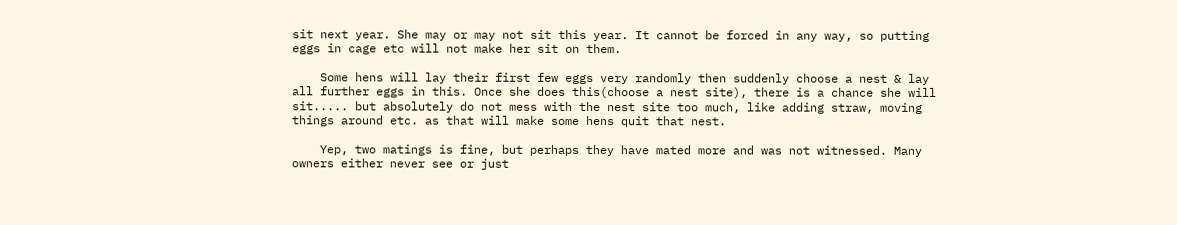sit next year. She may or may not sit this year. It cannot be forced in any way, so putting eggs in cage etc will not make her sit on them.

    Some hens will lay their first few eggs very randomly then suddenly choose a nest & lay all further eggs in this. Once she does this(choose a nest site), there is a chance she will sit..... but absolutely do not mess with the nest site too much, like adding straw, moving things around etc. as that will make some hens quit that nest.

    Yep, two matings is fine, but perhaps they have mated more and was not witnessed. Many owners either never see or just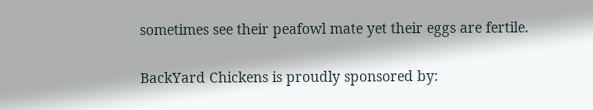sometimes see their peafowl mate yet their eggs are fertile.

BackYard Chickens is proudly sponsored by: